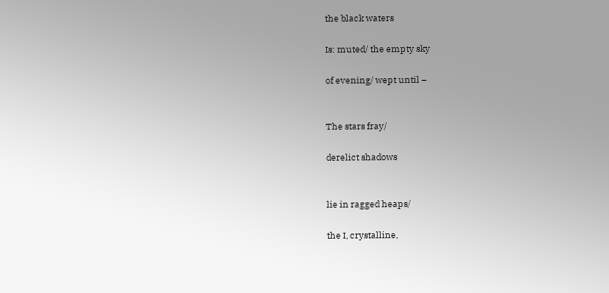the black waters

Is: muted/ the empty sky

of evening/ wept until –


The stars fray/

derelict shadows


lie in ragged heaps/

the I, crystalline,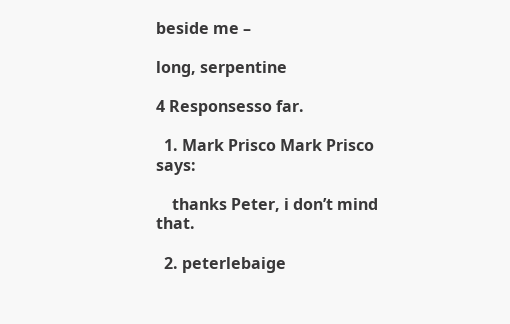beside me –

long, serpentine

4 Responsesso far.

  1. Mark Prisco Mark Prisco says:

    thanks Peter, i don’t mind that.

  2. peterlebaige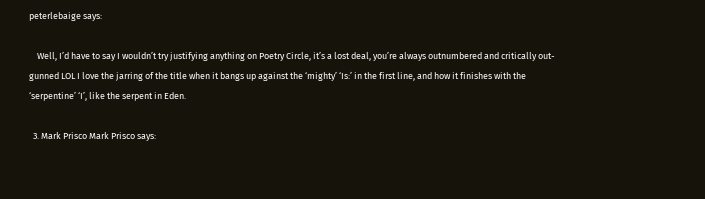peterlebaige says:

    Well, I’d have to say I wouldn’t try justifying anything on Poetry Circle, it’s a lost deal, you’re always outnumbered and critically out-gunned LOL I love the jarring of the title when it bangs up against the ‘mighty’ ‘Is:’ in the first line, and how it finishes with the ‘serpentine’ ‘I’, like the serpent in Eden.

  3. Mark Prisco Mark Prisco says: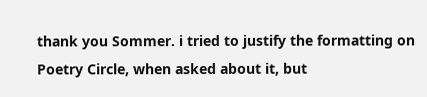thank you Sommer. i tried to justify the formatting on Poetry Circle, when asked about it, but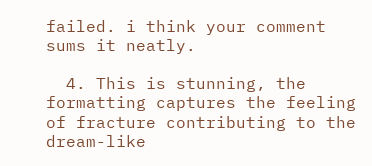failed. i think your comment sums it neatly.

  4. This is stunning, the formatting captures the feeling of fracture contributing to the dream-like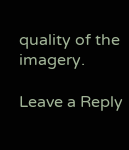quality of the imagery.

Leave a Reply